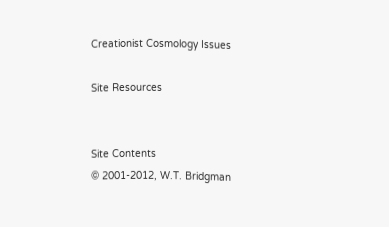Creationist Cosmology Issues

Site Resources


Site Contents
© 2001-2012, W.T. Bridgman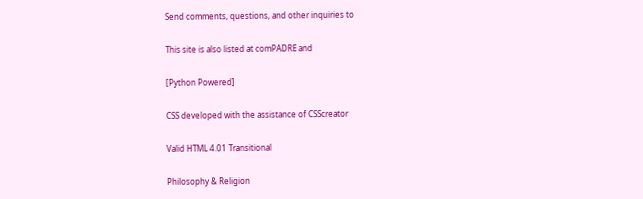Send comments, questions, and other inquiries to

This site is also listed at comPADRE and

[Python Powered]

CSS developed with the assistance of CSScreator

Valid HTML 4.01 Transitional

Philosophy & Religion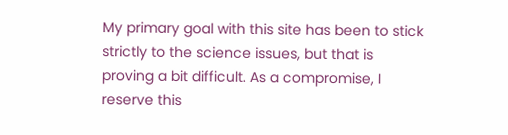My primary goal with this site has been to stick strictly to the science issues, but that is proving a bit difficult. As a compromise, I reserve this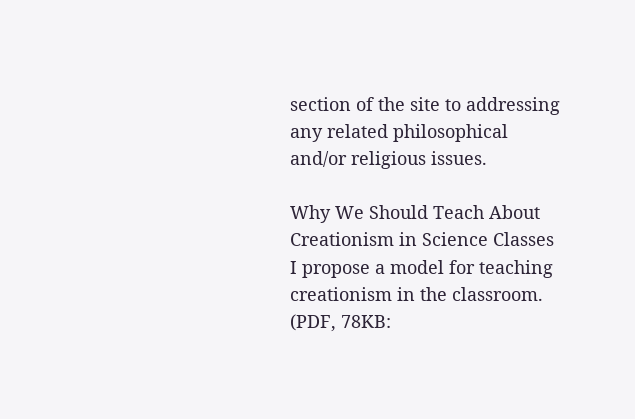section of the site to addressing any related philosophical and/or religious issues.

Why We Should Teach About Creationism in Science Classes
I propose a model for teaching creationism in the classroom. (PDF, 78KB: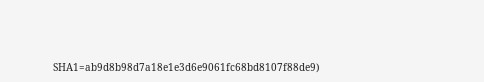SHA1=ab9d8b98d7a18e1e3d6e9061fc68bd8107f88de9)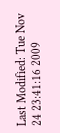Last Modified: Tue Nov 24 23:41:16 2009